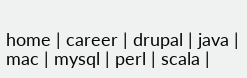home | career | drupal | java | mac | mysql | perl | scala |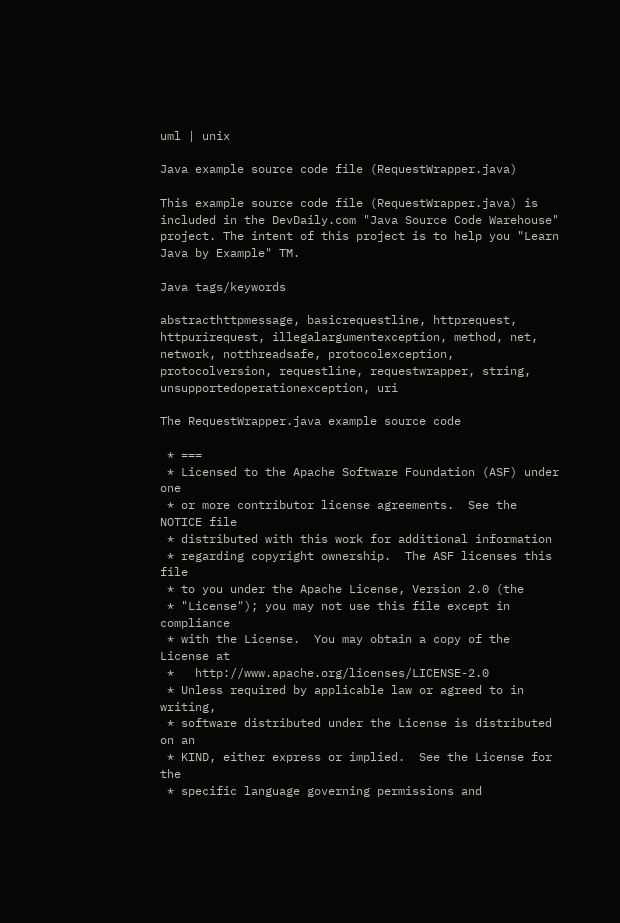uml | unix

Java example source code file (RequestWrapper.java)

This example source code file (RequestWrapper.java) is included in the DevDaily.com "Java Source Code Warehouse" project. The intent of this project is to help you "Learn Java by Example" TM.

Java tags/keywords

abstracthttpmessage, basicrequestline, httprequest, httpurirequest, illegalargumentexception, method, net, network, notthreadsafe, protocolexception, protocolversion, requestline, requestwrapper, string, unsupportedoperationexception, uri

The RequestWrapper.java example source code

 * ===
 * Licensed to the Apache Software Foundation (ASF) under one
 * or more contributor license agreements.  See the NOTICE file
 * distributed with this work for additional information
 * regarding copyright ownership.  The ASF licenses this file
 * to you under the Apache License, Version 2.0 (the
 * "License"); you may not use this file except in compliance
 * with the License.  You may obtain a copy of the License at
 *   http://www.apache.org/licenses/LICENSE-2.0
 * Unless required by applicable law or agreed to in writing,
 * software distributed under the License is distributed on an
 * KIND, either express or implied.  See the License for the
 * specific language governing permissions and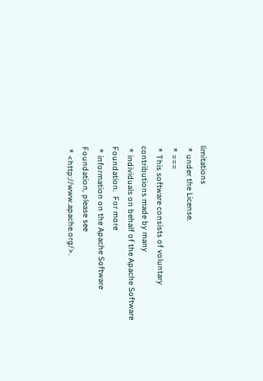limitations
 * under the License.
 * ===
 * This software consists of voluntary contributions made by many
 * individuals on behalf of the Apache Software Foundation.  For more
 * information on the Apache Software Foundation, please see
 * <http://www.apache.org/>.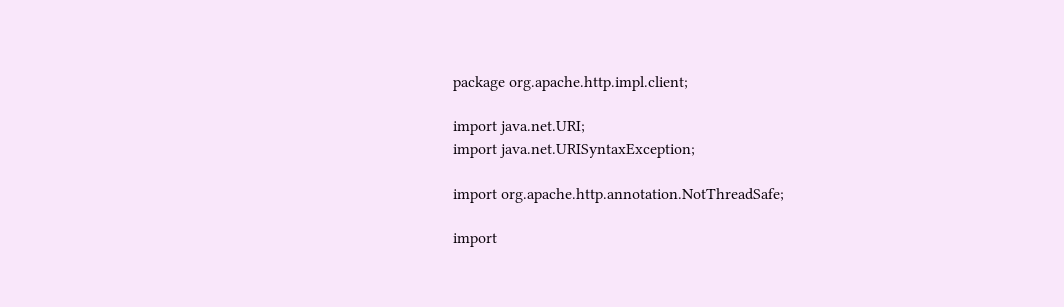package org.apache.http.impl.client;

import java.net.URI;
import java.net.URISyntaxException;

import org.apache.http.annotation.NotThreadSafe;

import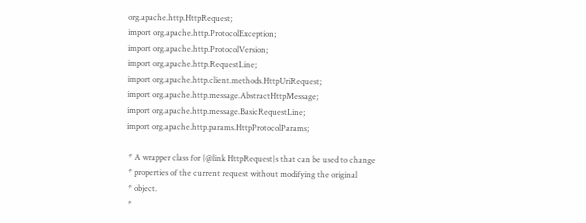org.apache.http.HttpRequest;
import org.apache.http.ProtocolException;
import org.apache.http.ProtocolVersion;
import org.apache.http.RequestLine;
import org.apache.http.client.methods.HttpUriRequest;
import org.apache.http.message.AbstractHttpMessage;
import org.apache.http.message.BasicRequestLine;
import org.apache.http.params.HttpProtocolParams;

 * A wrapper class for {@link HttpRequest}s that can be used to change
 * properties of the current request without modifying the original
 * object.
 *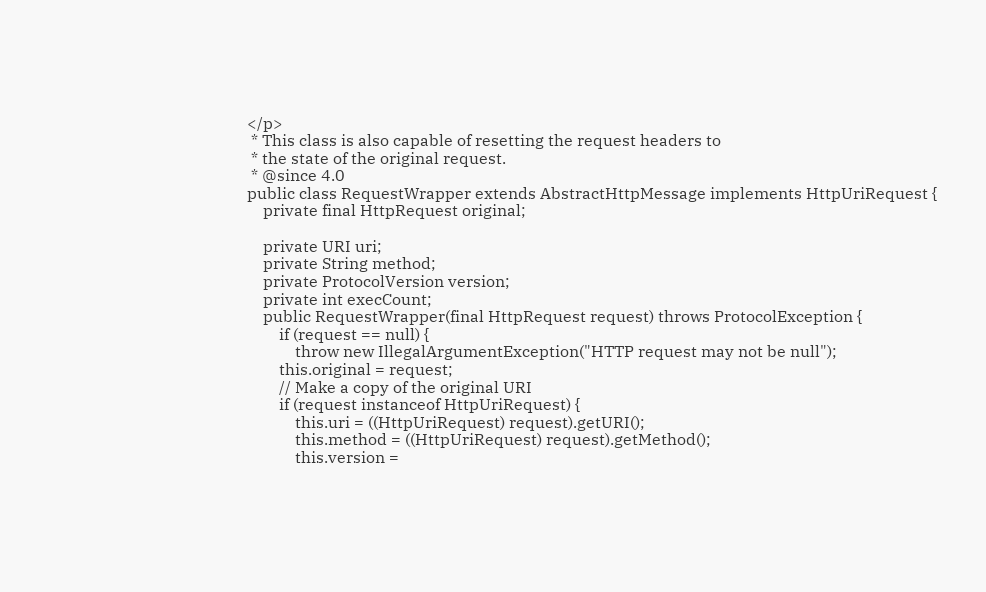</p>
 * This class is also capable of resetting the request headers to
 * the state of the original request.
 * @since 4.0
public class RequestWrapper extends AbstractHttpMessage implements HttpUriRequest {
    private final HttpRequest original;

    private URI uri;
    private String method;
    private ProtocolVersion version;
    private int execCount;
    public RequestWrapper(final HttpRequest request) throws ProtocolException {
        if (request == null) {
            throw new IllegalArgumentException("HTTP request may not be null");
        this.original = request;
        // Make a copy of the original URI
        if (request instanceof HttpUriRequest) {
            this.uri = ((HttpUriRequest) request).getURI();
            this.method = ((HttpUriRequest) request).getMethod();
            this.version =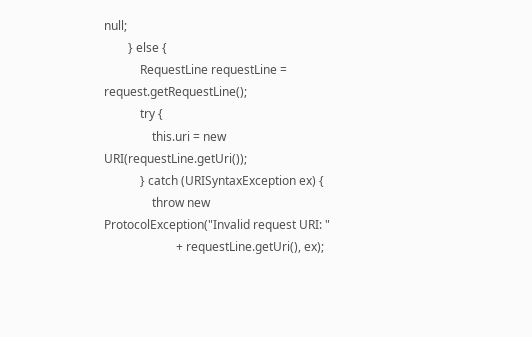null;
        } else {
            RequestLine requestLine = request.getRequestLine();
            try {
                this.uri = new URI(requestLine.getUri());
            } catch (URISyntaxException ex) {
                throw new ProtocolException("Invalid request URI: "
                        + requestLine.getUri(), ex);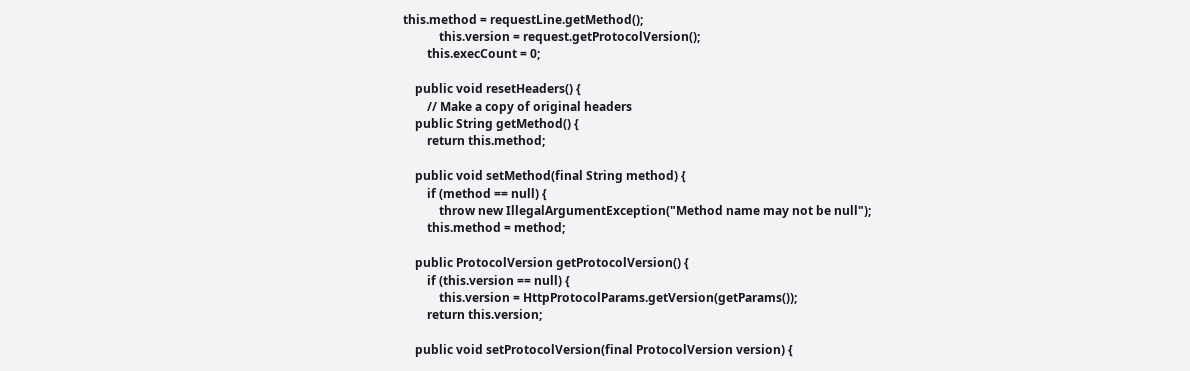this.method = requestLine.getMethod();
            this.version = request.getProtocolVersion();
        this.execCount = 0;

    public void resetHeaders() {
        // Make a copy of original headers
    public String getMethod() {
        return this.method;

    public void setMethod(final String method) {
        if (method == null) {
            throw new IllegalArgumentException("Method name may not be null");
        this.method = method;

    public ProtocolVersion getProtocolVersion() {
        if (this.version == null) {
            this.version = HttpProtocolParams.getVersion(getParams());
        return this.version;

    public void setProtocolVersion(final ProtocolVersion version) {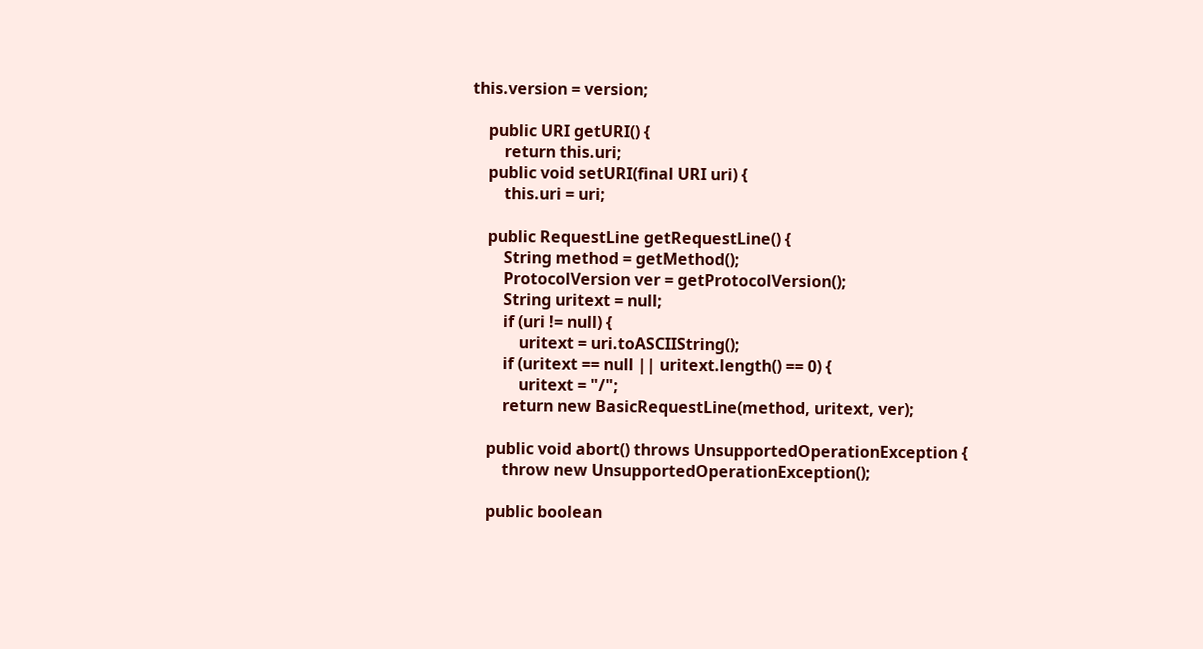this.version = version;

    public URI getURI() {
        return this.uri;
    public void setURI(final URI uri) {
        this.uri = uri;

    public RequestLine getRequestLine() {
        String method = getMethod();
        ProtocolVersion ver = getProtocolVersion();
        String uritext = null;
        if (uri != null) {
            uritext = uri.toASCIIString();
        if (uritext == null || uritext.length() == 0) {
            uritext = "/";
        return new BasicRequestLine(method, uritext, ver);

    public void abort() throws UnsupportedOperationException {
        throw new UnsupportedOperationException();

    public boolean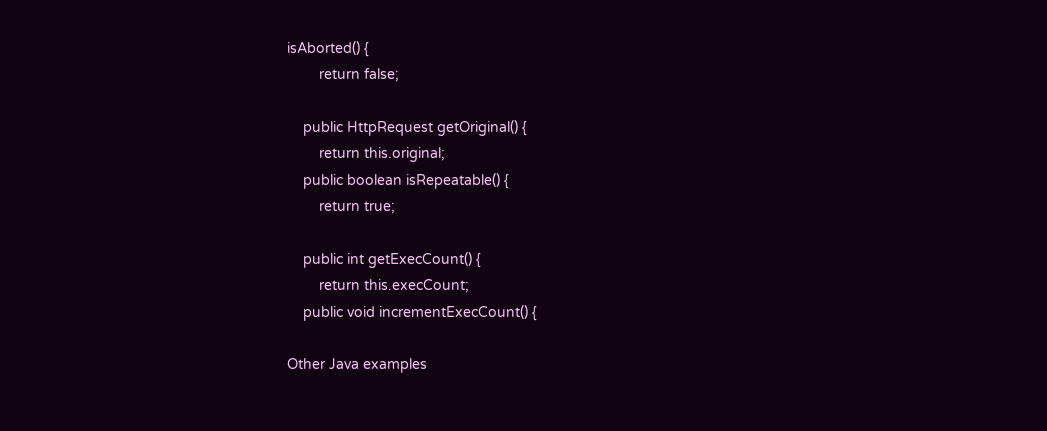isAborted() {
        return false;

    public HttpRequest getOriginal() {
        return this.original;
    public boolean isRepeatable() {
        return true;

    public int getExecCount() {
        return this.execCount;
    public void incrementExecCount() {

Other Java examples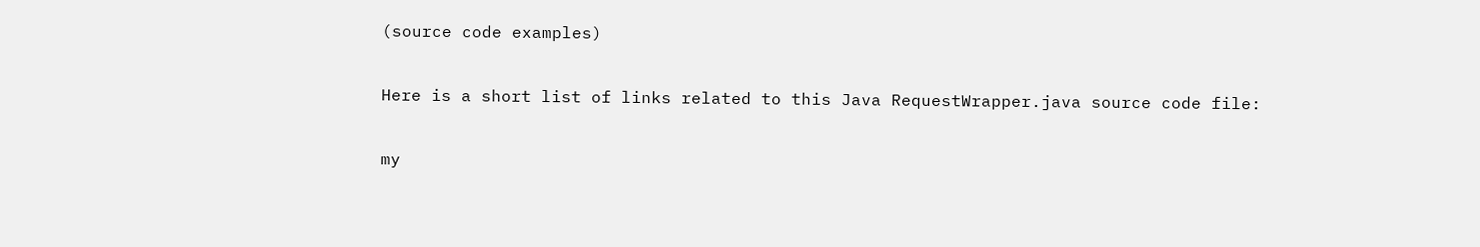(source code examples)

Here is a short list of links related to this Java RequestWrapper.java source code file:

my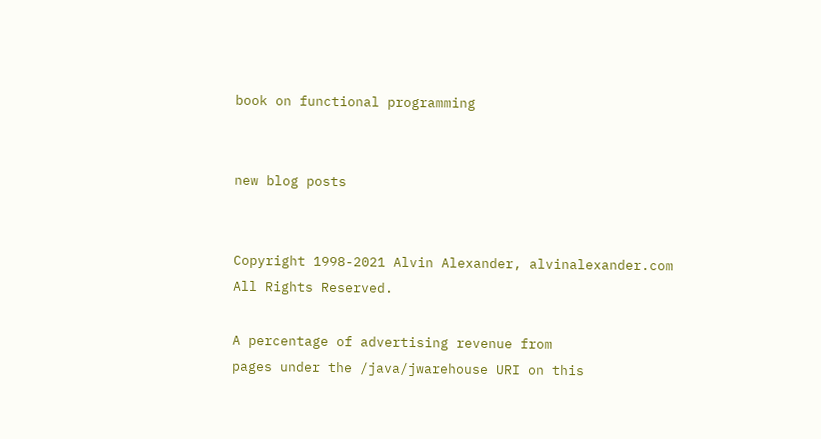book on functional programming


new blog posts


Copyright 1998-2021 Alvin Alexander, alvinalexander.com
All Rights Reserved.

A percentage of advertising revenue from
pages under the /java/jwarehouse URI on this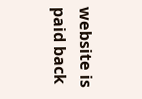website is
paid back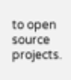to open source projects.